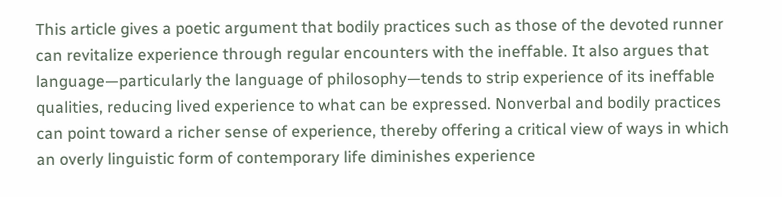This article gives a poetic argument that bodily practices such as those of the devoted runner can revitalize experience through regular encounters with the ineffable. It also argues that language—particularly the language of philosophy—tends to strip experience of its ineffable qualities, reducing lived experience to what can be expressed. Nonverbal and bodily practices can point toward a richer sense of experience, thereby offering a critical view of ways in which an overly linguistic form of contemporary life diminishes experience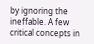by ignoring the ineffable. A few critical concepts in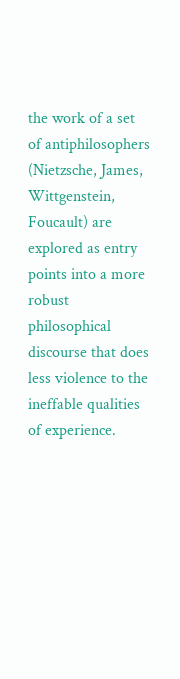the work of a set of antiphilosophers (Nietzsche, James, Wittgenstein, Foucault) are explored as entry points into a more robust philosophical discourse that does less violence to the ineffable qualities of experience.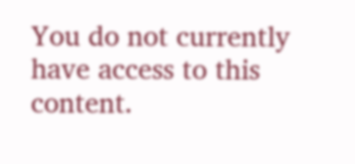You do not currently have access to this content.